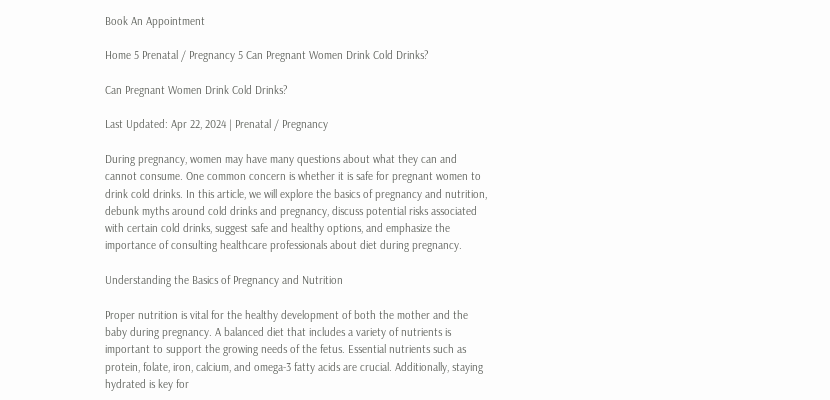Book An Appointment

Home 5 Prenatal / Pregnancy 5 Can Pregnant Women Drink Cold Drinks?

Can Pregnant Women Drink Cold Drinks?

Last Updated: Apr 22, 2024 | Prenatal / Pregnancy

During pregnancy, women may have many questions about what they can and cannot consume. One common concern is whether it is safe for pregnant women to drink cold drinks. In this article, we will explore the basics of pregnancy and nutrition, debunk myths around cold drinks and pregnancy, discuss potential risks associated with certain cold drinks, suggest safe and healthy options, and emphasize the importance of consulting healthcare professionals about diet during pregnancy.

Understanding the Basics of Pregnancy and Nutrition

Proper nutrition is vital for the healthy development of both the mother and the baby during pregnancy. A balanced diet that includes a variety of nutrients is important to support the growing needs of the fetus. Essential nutrients such as protein, folate, iron, calcium, and omega-3 fatty acids are crucial. Additionally, staying hydrated is key for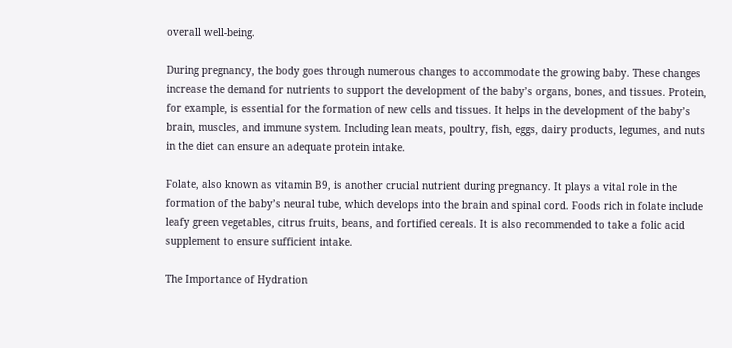overall well-being.

During pregnancy, the body goes through numerous changes to accommodate the growing baby. These changes increase the demand for nutrients to support the development of the baby’s organs, bones, and tissues. Protein, for example, is essential for the formation of new cells and tissues. It helps in the development of the baby’s brain, muscles, and immune system. Including lean meats, poultry, fish, eggs, dairy products, legumes, and nuts in the diet can ensure an adequate protein intake.

Folate, also known as vitamin B9, is another crucial nutrient during pregnancy. It plays a vital role in the formation of the baby’s neural tube, which develops into the brain and spinal cord. Foods rich in folate include leafy green vegetables, citrus fruits, beans, and fortified cereals. It is also recommended to take a folic acid supplement to ensure sufficient intake.

The Importance of Hydration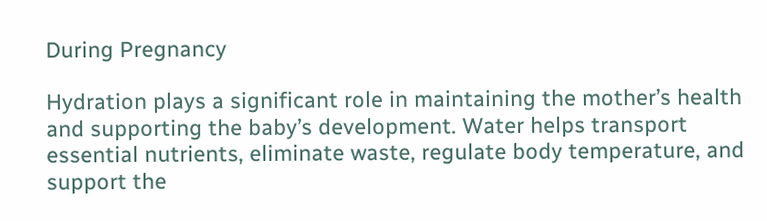During Pregnancy

Hydration plays a significant role in maintaining the mother’s health and supporting the baby’s development. Water helps transport essential nutrients, eliminate waste, regulate body temperature, and support the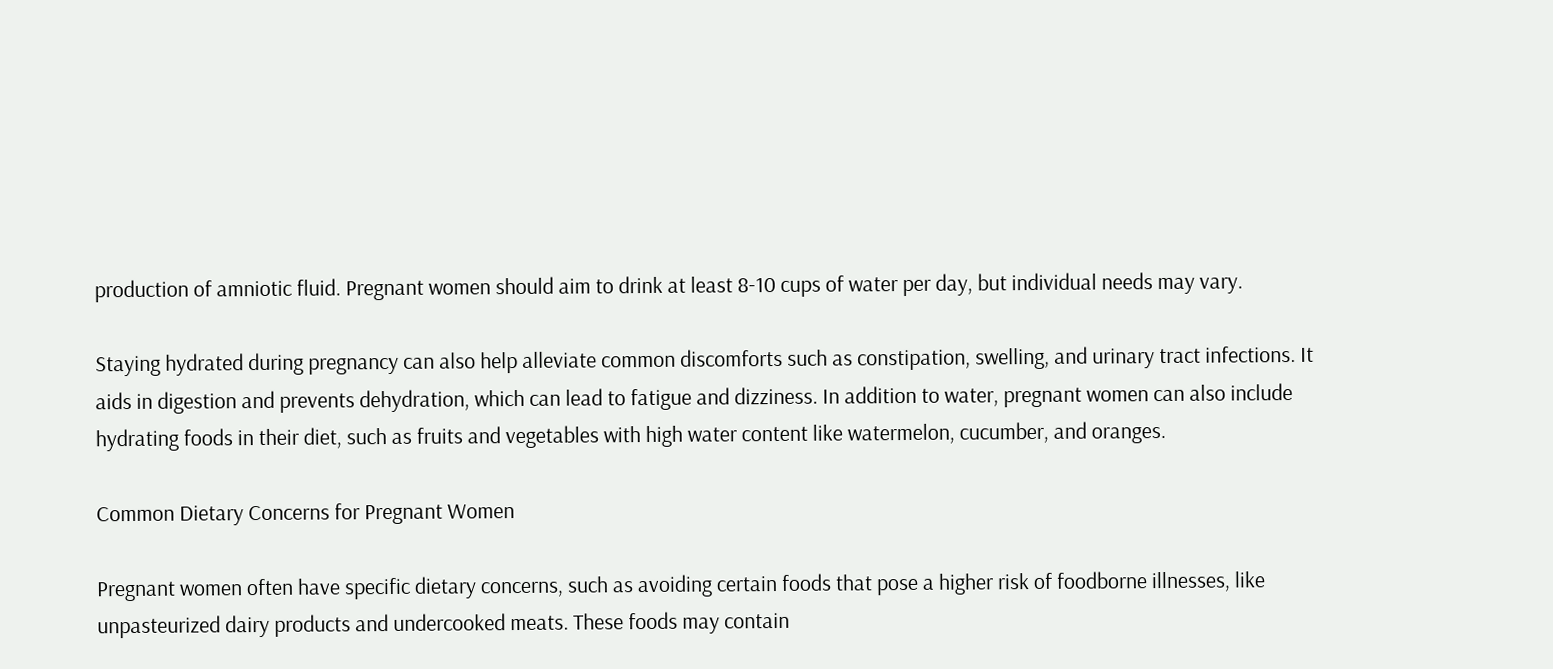production of amniotic fluid. Pregnant women should aim to drink at least 8-10 cups of water per day, but individual needs may vary.

Staying hydrated during pregnancy can also help alleviate common discomforts such as constipation, swelling, and urinary tract infections. It aids in digestion and prevents dehydration, which can lead to fatigue and dizziness. In addition to water, pregnant women can also include hydrating foods in their diet, such as fruits and vegetables with high water content like watermelon, cucumber, and oranges.

Common Dietary Concerns for Pregnant Women

Pregnant women often have specific dietary concerns, such as avoiding certain foods that pose a higher risk of foodborne illnesses, like unpasteurized dairy products and undercooked meats. These foods may contain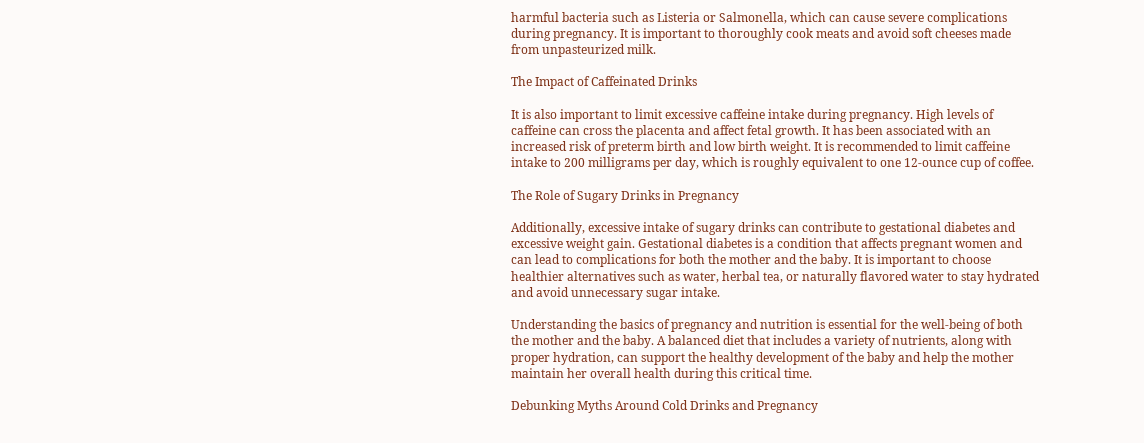harmful bacteria such as Listeria or Salmonella, which can cause severe complications during pregnancy. It is important to thoroughly cook meats and avoid soft cheeses made from unpasteurized milk.

The Impact of Caffeinated Drinks

It is also important to limit excessive caffeine intake during pregnancy. High levels of caffeine can cross the placenta and affect fetal growth. It has been associated with an increased risk of preterm birth and low birth weight. It is recommended to limit caffeine intake to 200 milligrams per day, which is roughly equivalent to one 12-ounce cup of coffee.

The Role of Sugary Drinks in Pregnancy

Additionally, excessive intake of sugary drinks can contribute to gestational diabetes and excessive weight gain. Gestational diabetes is a condition that affects pregnant women and can lead to complications for both the mother and the baby. It is important to choose healthier alternatives such as water, herbal tea, or naturally flavored water to stay hydrated and avoid unnecessary sugar intake.

Understanding the basics of pregnancy and nutrition is essential for the well-being of both the mother and the baby. A balanced diet that includes a variety of nutrients, along with proper hydration, can support the healthy development of the baby and help the mother maintain her overall health during this critical time.

Debunking Myths Around Cold Drinks and Pregnancy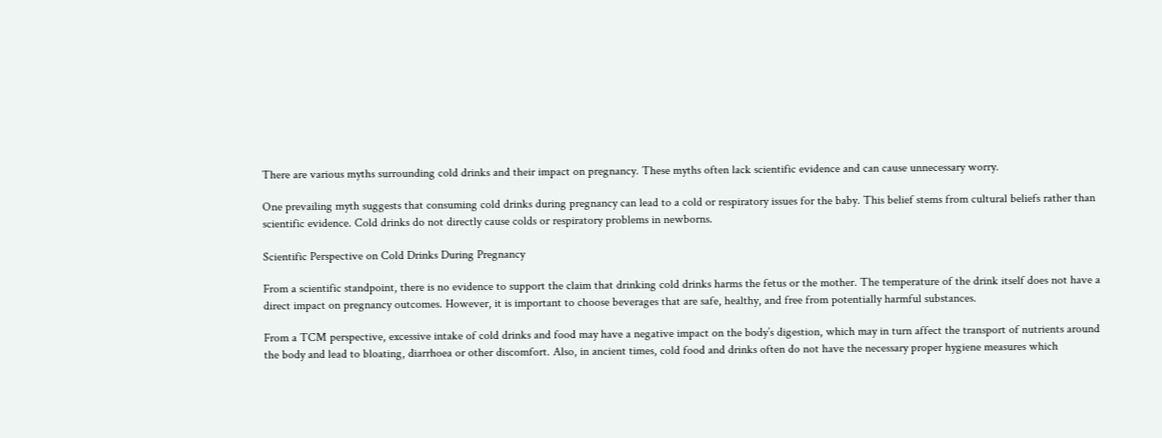There are various myths surrounding cold drinks and their impact on pregnancy. These myths often lack scientific evidence and can cause unnecessary worry.

One prevailing myth suggests that consuming cold drinks during pregnancy can lead to a cold or respiratory issues for the baby. This belief stems from cultural beliefs rather than scientific evidence. Cold drinks do not directly cause colds or respiratory problems in newborns.

Scientific Perspective on Cold Drinks During Pregnancy

From a scientific standpoint, there is no evidence to support the claim that drinking cold drinks harms the fetus or the mother. The temperature of the drink itself does not have a direct impact on pregnancy outcomes. However, it is important to choose beverages that are safe, healthy, and free from potentially harmful substances.

From a TCM perspective, excessive intake of cold drinks and food may have a negative impact on the body’s digestion, which may in turn affect the transport of nutrients around the body and lead to bloating, diarrhoea or other discomfort. Also, in ancient times, cold food and drinks often do not have the necessary proper hygiene measures which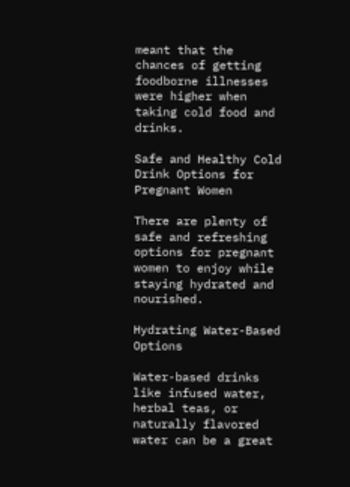meant that the chances of getting foodborne illnesses were higher when taking cold food and drinks.

Safe and Healthy Cold Drink Options for Pregnant Women

There are plenty of safe and refreshing options for pregnant women to enjoy while staying hydrated and nourished.

Hydrating Water-Based Options

Water-based drinks like infused water, herbal teas, or naturally flavored water can be a great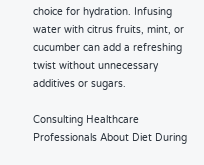choice for hydration. Infusing water with citrus fruits, mint, or cucumber can add a refreshing twist without unnecessary additives or sugars.

Consulting Healthcare Professionals About Diet During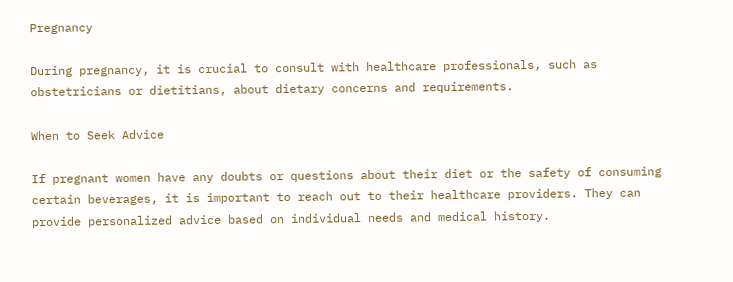Pregnancy

During pregnancy, it is crucial to consult with healthcare professionals, such as obstetricians or dietitians, about dietary concerns and requirements.

When to Seek Advice

If pregnant women have any doubts or questions about their diet or the safety of consuming certain beverages, it is important to reach out to their healthcare providers. They can provide personalized advice based on individual needs and medical history.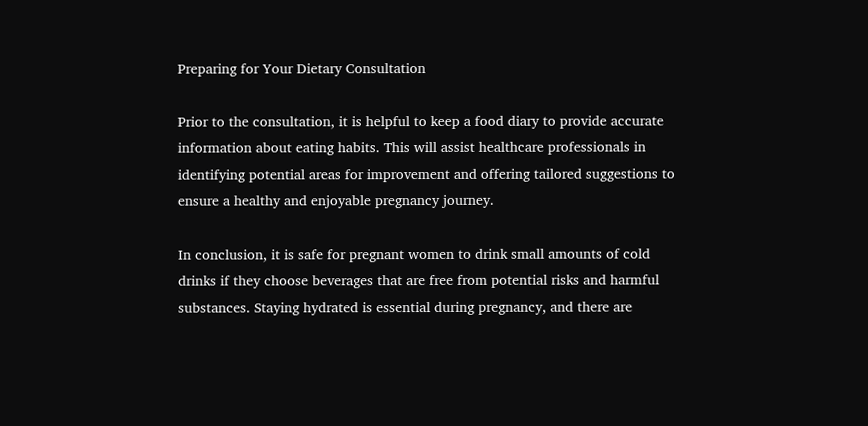Preparing for Your Dietary Consultation

Prior to the consultation, it is helpful to keep a food diary to provide accurate information about eating habits. This will assist healthcare professionals in identifying potential areas for improvement and offering tailored suggestions to ensure a healthy and enjoyable pregnancy journey.

In conclusion, it is safe for pregnant women to drink small amounts of cold drinks if they choose beverages that are free from potential risks and harmful substances. Staying hydrated is essential during pregnancy, and there are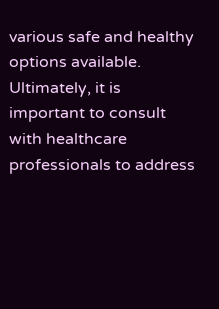various safe and healthy options available. Ultimately, it is important to consult with healthcare professionals to address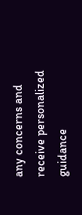any concerns and receive personalized guidance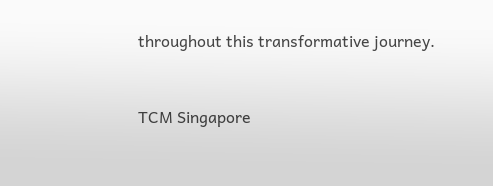throughout this transformative journey.


TCM Singapore